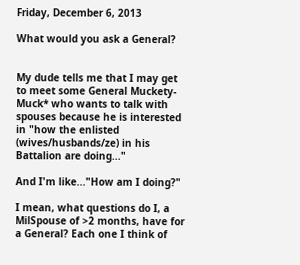Friday, December 6, 2013

What would you ask a General?


My dude tells me that I may get to meet some General Muckety-Muck* who wants to talk with spouses because he is interested in "how the enlisted (wives/husbands/ze) in his Battalion are doing..."

And I'm like..."How am I doing?"

I mean, what questions do I, a MilSpouse of >2 months, have for a General? Each one I think of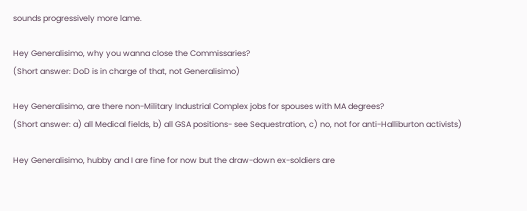sounds progressively more lame.

Hey Generalisimo, why you wanna close the Commissaries?
(Short answer: DoD is in charge of that, not Generalisimo)

Hey Generalisimo, are there non-Military Industrial Complex jobs for spouses with MA degrees?
(Short answer: a) all Medical fields, b) all GSA positions- see Sequestration, c) no, not for anti-Halliburton activists)

Hey Generalisimo, hubby and I are fine for now but the draw-down ex-soldiers are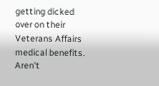getting dicked over on their Veterans Affairs medical benefits. Aren't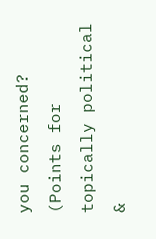you concerned?
(Points for topically political &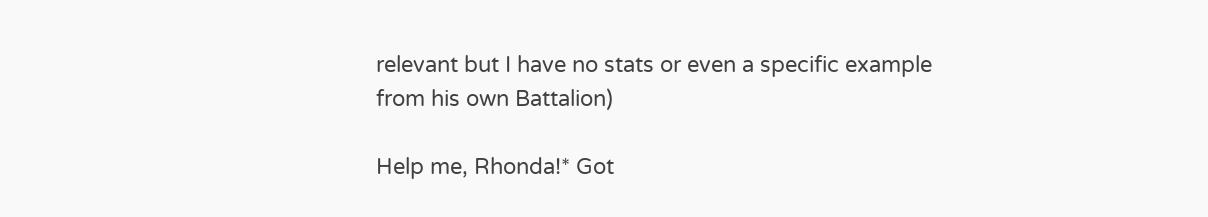relevant but I have no stats or even a specific example from his own Battalion)

Help me, Rhonda!* Got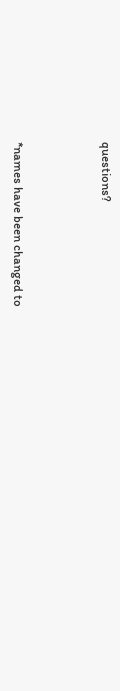questions?



*names have been changed to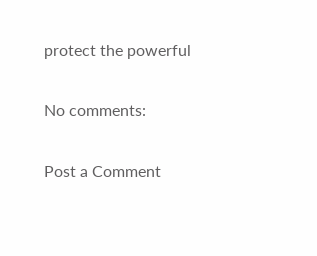protect the powerful

No comments:

Post a Comment